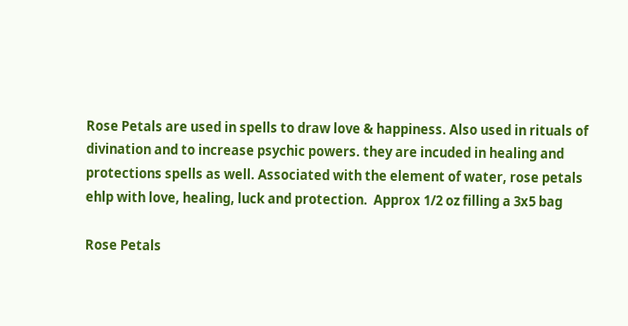Rose Petals are used in spells to draw love & happiness. Also used in rituals of divination and to increase psychic powers. they are incuded in healing and protections spells as well. Associated with the element of water, rose petals ehlp with love, healing, luck and protection.  Approx 1/2 oz filling a 3x5 bag

Rose Petals